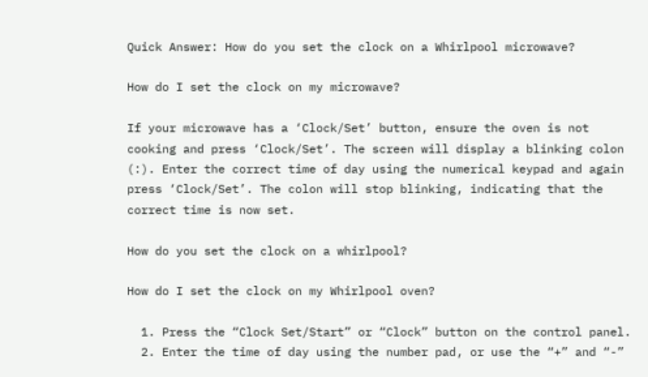Quick Answer: How do you set the clock on a Whirlpool microwave?

How do I set the clock on my microwave?

If your microwave has a ‘Clock/Set’ button, ensure the oven is not cooking and press ‘Clock/Set’. The screen will display a blinking colon (:). Enter the correct time of day using the numerical keypad and again press ‘Clock/Set’. The colon will stop blinking, indicating that the correct time is now set.

How do you set the clock on a whirlpool?

How do I set the clock on my Whirlpool oven?

  1. Press the “Clock Set/Start” or “Clock” button on the control panel.
  2. Enter the time of day using the number pad, or use the “+” and “-”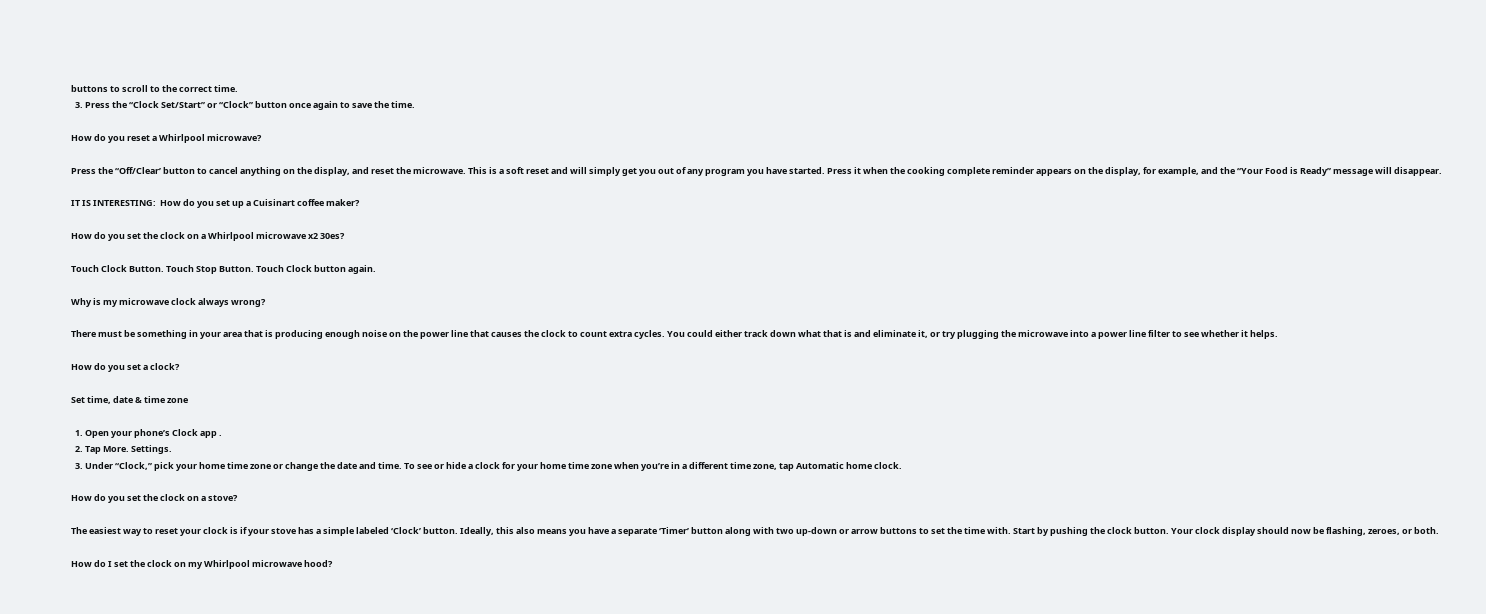buttons to scroll to the correct time.
  3. Press the “Clock Set/Start” or “Clock” button once again to save the time.

How do you reset a Whirlpool microwave?

Press the “Off/Clear’ button to cancel anything on the display, and reset the microwave. This is a soft reset and will simply get you out of any program you have started. Press it when the cooking complete reminder appears on the display, for example, and the “Your Food is Ready” message will disappear.

IT IS INTERESTING:  How do you set up a Cuisinart coffee maker?

How do you set the clock on a Whirlpool microwave x2 30es?

Touch Clock Button. Touch Stop Button. Touch Clock button again.

Why is my microwave clock always wrong?

There must be something in your area that is producing enough noise on the power line that causes the clock to count extra cycles. You could either track down what that is and eliminate it, or try plugging the microwave into a power line filter to see whether it helps.

How do you set a clock?

Set time, date & time zone

  1. Open your phone’s Clock app .
  2. Tap More. Settings.
  3. Under “Clock,” pick your home time zone or change the date and time. To see or hide a clock for your home time zone when you’re in a different time zone, tap Automatic home clock.

How do you set the clock on a stove?

The easiest way to reset your clock is if your stove has a simple labeled ‘Clock’ button. Ideally, this also means you have a separate ‘Timer’ button along with two up-down or arrow buttons to set the time with. Start by pushing the clock button. Your clock display should now be flashing, zeroes, or both.

How do I set the clock on my Whirlpool microwave hood?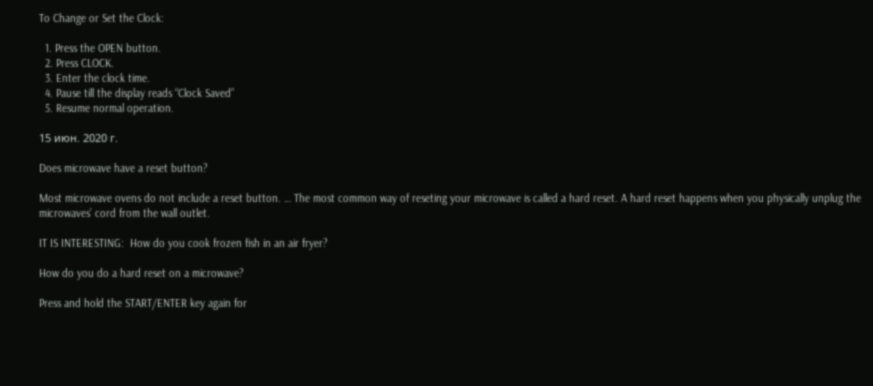To Change or Set the Clock:

  1. Press the OPEN button.
  2. Press CLOCK.
  3. Enter the clock time.
  4. Pause till the display reads “Clock Saved”
  5. Resume normal operation.

15 июн. 2020 г.

Does microwave have a reset button?

Most microwave ovens do not include a reset button. … The most common way of reseting your microwave is called a hard reset. A hard reset happens when you physically unplug the microwaves’ cord from the wall outlet.

IT IS INTERESTING:  How do you cook frozen fish in an air fryer?

How do you do a hard reset on a microwave?

Press and hold the START/ENTER key again for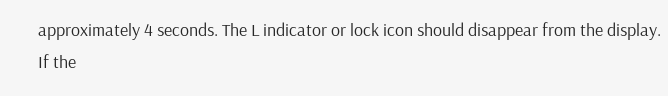approximately 4 seconds. The L indicator or lock icon should disappear from the display. If the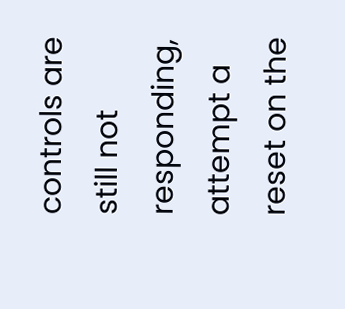controls are still not responding, attempt a reset on the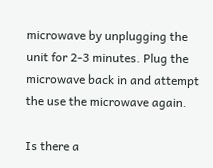microwave by unplugging the unit for 2-3 minutes. Plug the microwave back in and attempt the use the microwave again.

Is there a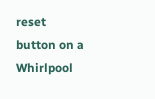reset button on a Whirlpool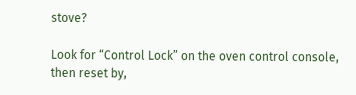stove?

Look for “Control Lock” on the oven control console, then reset by,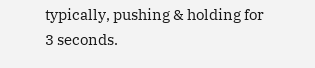typically, pushing & holding for 3 seconds.